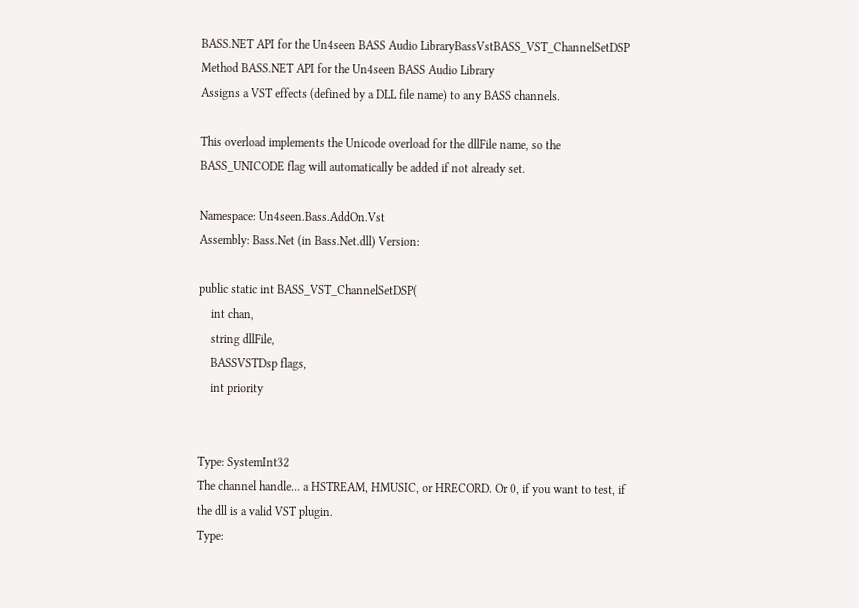BASS.NET API for the Un4seen BASS Audio LibraryBassVstBASS_VST_ChannelSetDSP Method BASS.NET API for the Un4seen BASS Audio Library
Assigns a VST effects (defined by a DLL file name) to any BASS channels.

This overload implements the Unicode overload for the dllFile name, so the BASS_UNICODE flag will automatically be added if not already set.

Namespace: Un4seen.Bass.AddOn.Vst
Assembly: Bass.Net (in Bass.Net.dll) Version:

public static int BASS_VST_ChannelSetDSP(
    int chan,
    string dllFile,
    BASSVSTDsp flags,
    int priority


Type: SystemInt32
The channel handle... a HSTREAM, HMUSIC, or HRECORD. Or 0, if you want to test, if the dll is a valid VST plugin.
Type: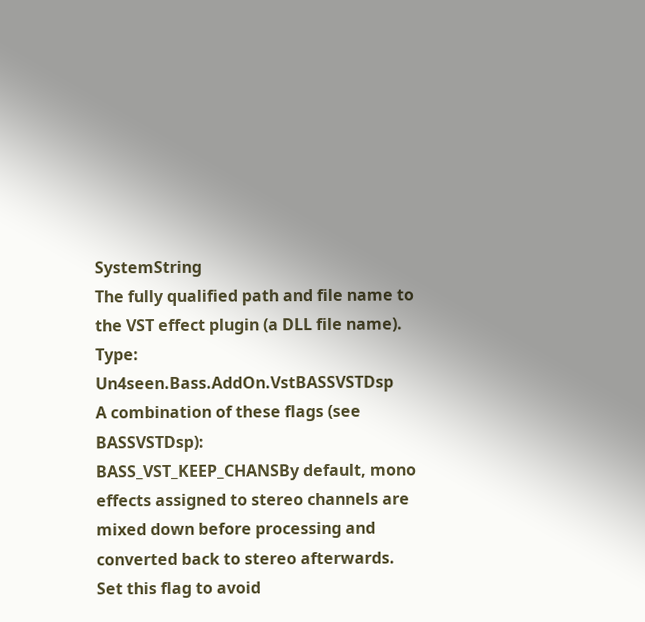SystemString
The fully qualified path and file name to the VST effect plugin (a DLL file name).
Type: Un4seen.Bass.AddOn.VstBASSVSTDsp
A combination of these flags (see BASSVSTDsp):
BASS_VST_KEEP_CHANSBy default, mono effects assigned to stereo channels are mixed down before processing and converted back to stereo afterwards. Set this flag to avoid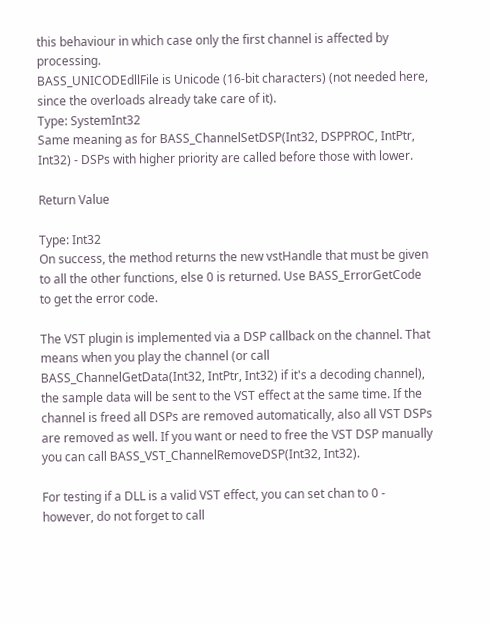this behaviour in which case only the first channel is affected by processing.
BASS_UNICODEdllFile is Unicode (16-bit characters) (not needed here, since the overloads already take care of it).
Type: SystemInt32
Same meaning as for BASS_ChannelSetDSP(Int32, DSPPROC, IntPtr, Int32) - DSPs with higher priority are called before those with lower.

Return Value

Type: Int32
On success, the method returns the new vstHandle that must be given to all the other functions, else 0 is returned. Use BASS_ErrorGetCode to get the error code.

The VST plugin is implemented via a DSP callback on the channel. That means when you play the channel (or call BASS_ChannelGetData(Int32, IntPtr, Int32) if it's a decoding channel), the sample data will be sent to the VST effect at the same time. If the channel is freed all DSPs are removed automatically, also all VST DSPs are removed as well. If you want or need to free the VST DSP manually you can call BASS_VST_ChannelRemoveDSP(Int32, Int32).

For testing if a DLL is a valid VST effect, you can set chan to 0 - however, do not forget to call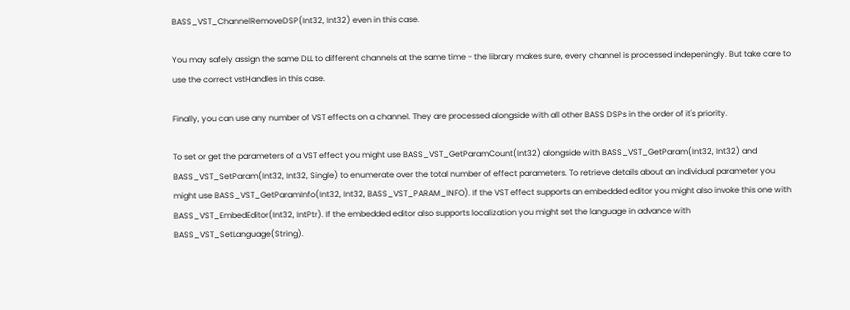BASS_VST_ChannelRemoveDSP(Int32, Int32) even in this case.

You may safely assign the same DLL to different channels at the same time - the library makes sure, every channel is processed indepeningly. But take care to use the correct vstHandles in this case.

Finally, you can use any number of VST effects on a channel. They are processed alongside with all other BASS DSPs in the order of it's priority.

To set or get the parameters of a VST effect you might use BASS_VST_GetParamCount(Int32) alongside with BASS_VST_GetParam(Int32, Int32) and BASS_VST_SetParam(Int32, Int32, Single) to enumerate over the total number of effect parameters. To retrieve details about an individual parameter you might use BASS_VST_GetParamInfo(Int32, Int32, BASS_VST_PARAM_INFO). If the VST effect supports an embedded editor you might also invoke this one with BASS_VST_EmbedEditor(Int32, IntPtr). If the embedded editor also supports localization you might set the language in advance with BASS_VST_SetLanguage(String).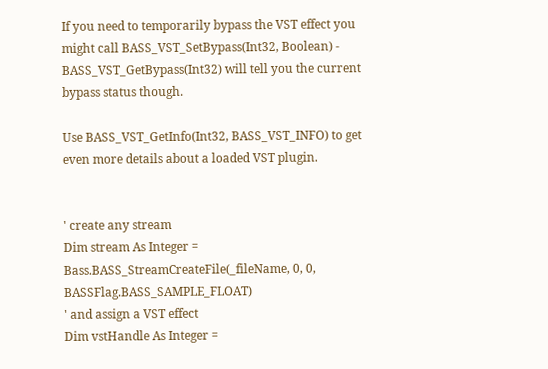If you need to temporarily bypass the VST effect you might call BASS_VST_SetBypass(Int32, Boolean) - BASS_VST_GetBypass(Int32) will tell you the current bypass status though.

Use BASS_VST_GetInfo(Int32, BASS_VST_INFO) to get even more details about a loaded VST plugin.


' create any stream
Dim stream As Integer = Bass.BASS_StreamCreateFile(_fileName, 0, 0, BASSFlag.BASS_SAMPLE_FLOAT)
' and assign a VST effect
Dim vstHandle As Integer =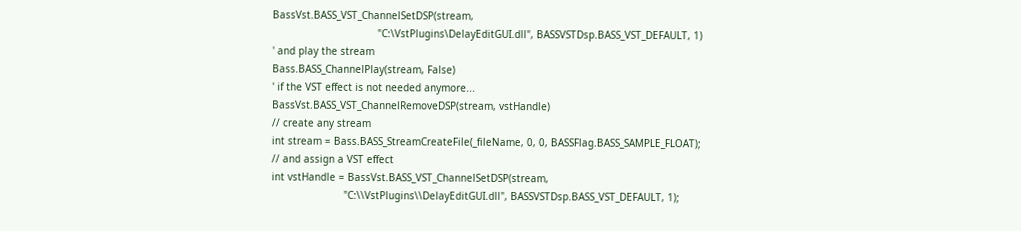BassVst.BASS_VST_ChannelSetDSP(stream,
                                   "C:\VstPlugins\DelayEditGUI.dll", BASSVSTDsp.BASS_VST_DEFAULT, 1)
' and play the stream
Bass.BASS_ChannelPlay(stream, False)
' if the VST effect is not needed anymore...
BassVst.BASS_VST_ChannelRemoveDSP(stream, vstHandle)
// create any stream
int stream = Bass.BASS_StreamCreateFile(_fileName, 0, 0, BASSFlag.BASS_SAMPLE_FLOAT);
// and assign a VST effect
int vstHandle = BassVst.BASS_VST_ChannelSetDSP(stream,
                        "C:\\VstPlugins\\DelayEditGUI.dll", BASSVSTDsp.BASS_VST_DEFAULT, 1);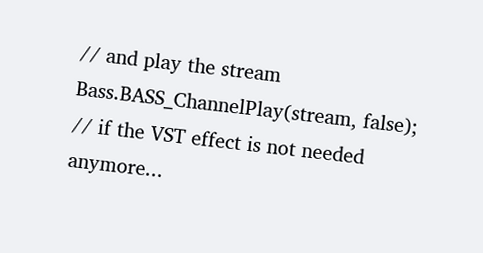// and play the stream
Bass.BASS_ChannelPlay(stream, false);
// if the VST effect is not needed anymore...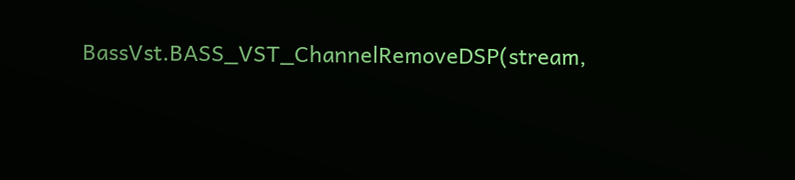BassVst.BASS_VST_ChannelRemoveDSP(stream,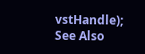vstHandle);
See Also